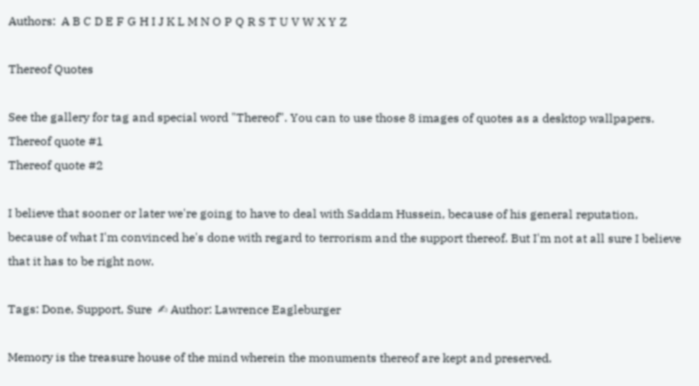Authors:  A B C D E F G H I J K L M N O P Q R S T U V W X Y Z

Thereof Quotes

See the gallery for tag and special word "Thereof". You can to use those 8 images of quotes as a desktop wallpapers.
Thereof quote #1
Thereof quote #2

I believe that sooner or later we're going to have to deal with Saddam Hussein, because of his general reputation, because of what I'm convinced he's done with regard to terrorism and the support thereof. But I'm not at all sure I believe that it has to be right now.

Tags: Done, Support, Sure  ✍ Author: Lawrence Eagleburger

Memory is the treasure house of the mind wherein the monuments thereof are kept and preserved.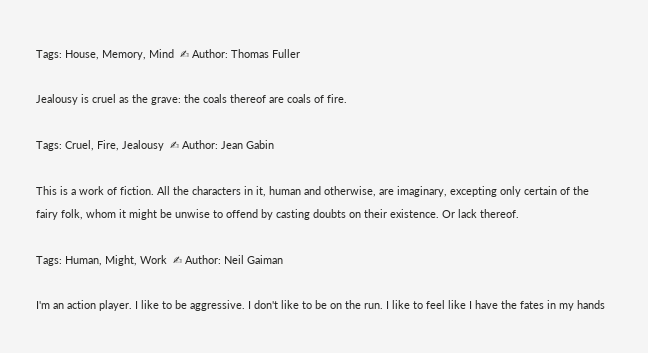Tags: House, Memory, Mind  ✍ Author: Thomas Fuller

Jealousy is cruel as the grave: the coals thereof are coals of fire.

Tags: Cruel, Fire, Jealousy  ✍ Author: Jean Gabin

This is a work of fiction. All the characters in it, human and otherwise, are imaginary, excepting only certain of the fairy folk, whom it might be unwise to offend by casting doubts on their existence. Or lack thereof.

Tags: Human, Might, Work  ✍ Author: Neil Gaiman

I'm an action player. I like to be aggressive. I don't like to be on the run. I like to feel like I have the fates in my hands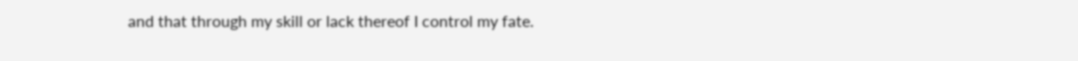and that through my skill or lack thereof I control my fate.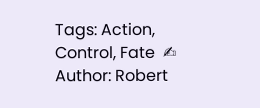Tags: Action, Control, Fate  ✍ Author: Robert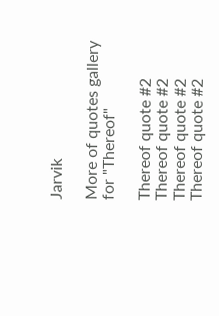Jarvik

More of quotes gallery for "Thereof"

Thereof quote #2
Thereof quote #2
Thereof quote #2
Thereof quote #2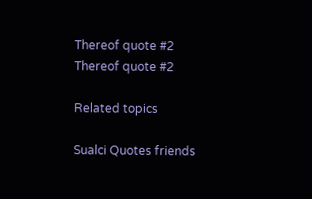Thereof quote #2
Thereof quote #2

Related topics

Sualci Quotes friends